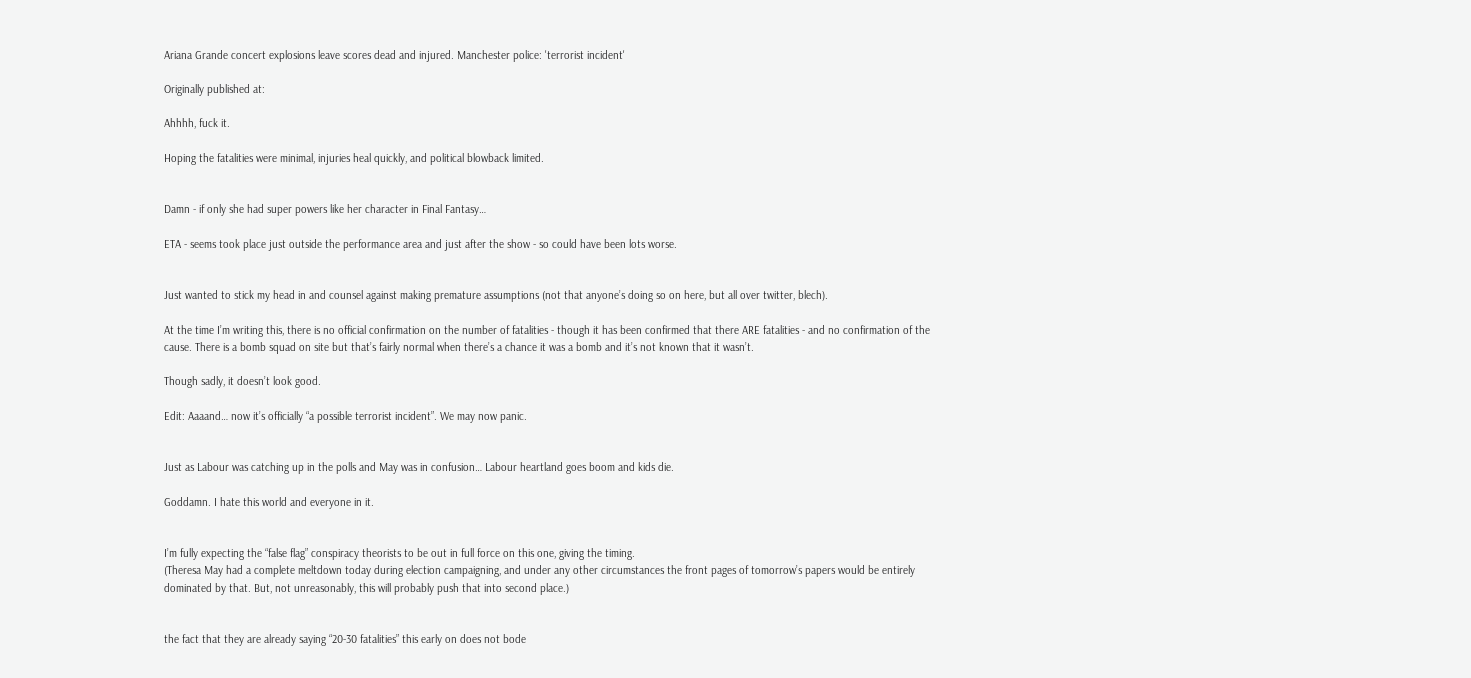Ariana Grande concert explosions leave scores dead and injured. Manchester police: 'terrorist incident'

Originally published at:

Ahhhh, fuck it.

Hoping the fatalities were minimal, injuries heal quickly, and political blowback limited.


Damn - if only she had super powers like her character in Final Fantasy…

ETA - seems took place just outside the performance area and just after the show - so could have been lots worse.


Just wanted to stick my head in and counsel against making premature assumptions (not that anyone’s doing so on here, but all over twitter, blech).

At the time I’m writing this, there is no official confirmation on the number of fatalities - though it has been confirmed that there ARE fatalities - and no confirmation of the cause. There is a bomb squad on site but that’s fairly normal when there’s a chance it was a bomb and it’s not known that it wasn’t.

Though sadly, it doesn’t look good.

Edit: Aaaand… now it’s officially “a possible terrorist incident”. We may now panic.


Just as Labour was catching up in the polls and May was in confusion… Labour heartland goes boom and kids die.

Goddamn. I hate this world and everyone in it.


I’m fully expecting the “false flag” conspiracy theorists to be out in full force on this one, giving the timing.
(Theresa May had a complete meltdown today during election campaigning, and under any other circumstances the front pages of tomorrow’s papers would be entirely dominated by that. But, not unreasonably, this will probably push that into second place.)


the fact that they are already saying “20-30 fatalities” this early on does not bode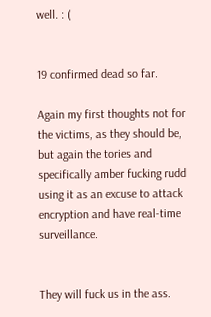well. : (


19 confirmed dead so far.

Again my first thoughts not for the victims, as they should be, but again the tories and specifically amber fucking rudd using it as an excuse to attack encryption and have real-time surveillance.


They will fuck us in the ass.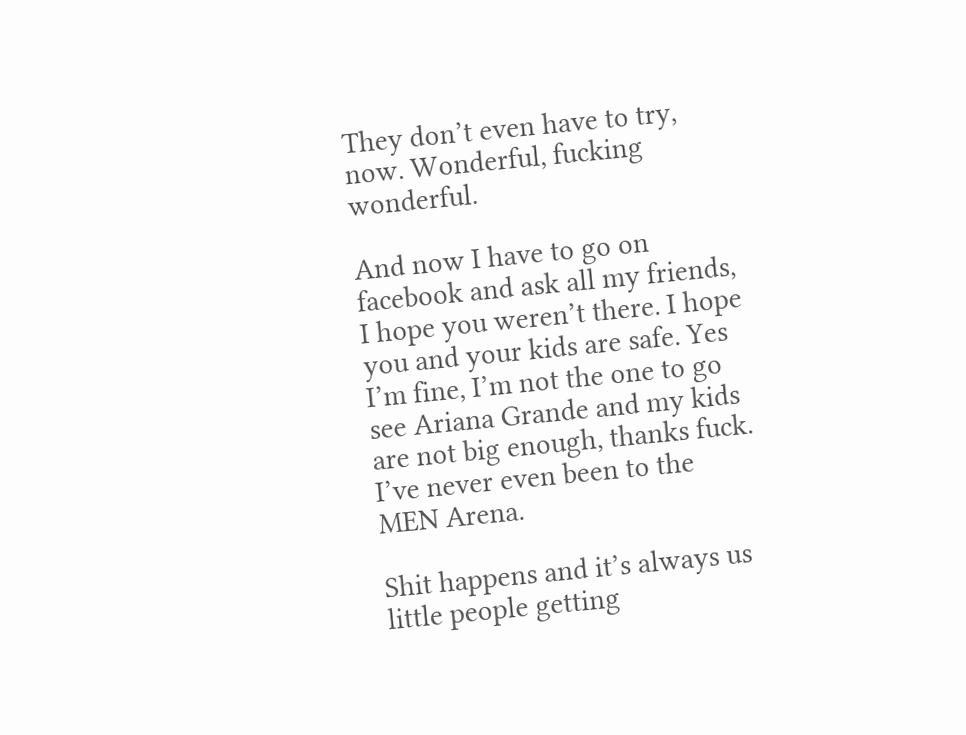They don’t even have to try, now. Wonderful, fucking wonderful.

And now I have to go on facebook and ask all my friends, I hope you weren’t there. I hope you and your kids are safe. Yes I’m fine, I’m not the one to go see Ariana Grande and my kids are not big enough, thanks fuck. I’ve never even been to the MEN Arena.

Shit happens and it’s always us little people getting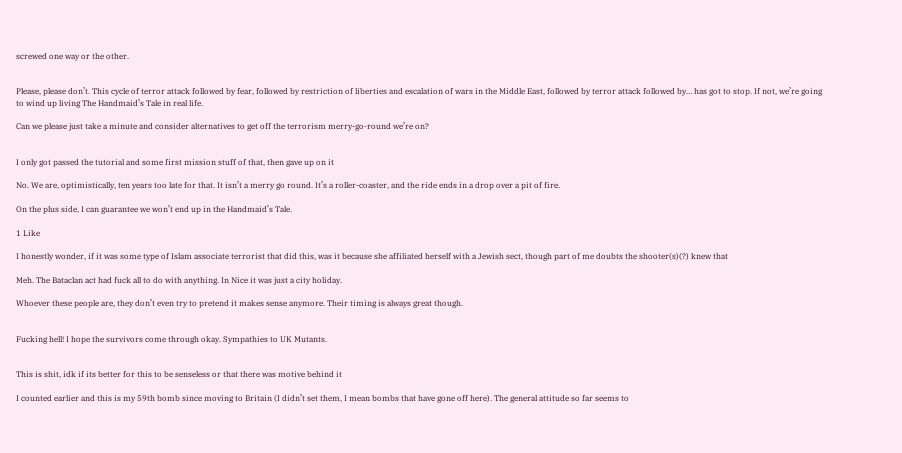screwed one way or the other.


Please, please don’t. This cycle of terror attack followed by fear, followed by restriction of liberties and escalation of wars in the Middle East, followed by terror attack followed by… has got to stop. If not, we’re going to wind up living The Handmaid’s Tale in real life.

Can we please just take a minute and consider alternatives to get off the terrorism merry-go-round we’re on?


I only got passed the tutorial and some first mission stuff of that, then gave up on it

No. We are, optimistically, ten years too late for that. It isn’t a merry go round. It’s a roller-coaster, and the ride ends in a drop over a pit of fire.

On the plus side, I can guarantee we won’t end up in the Handmaid’s Tale.

1 Like

I honestly wonder, if it was some type of Islam associate terrorist that did this, was it because she affiliated herself with a Jewish sect, though part of me doubts the shooter(s)(?) knew that

Meh. The Bataclan act had fuck all to do with anything. In Nice it was just a city holiday.

Whoever these people are, they don’t even try to pretend it makes sense anymore. Their timing is always great though.


Fucking hell! I hope the survivors come through okay. Sympathies to UK Mutants.


This is shit, idk if its better for this to be senseless or that there was motive behind it

I counted earlier and this is my 59th bomb since moving to Britain (I didn’t set them, I mean bombs that have gone off here). The general attitude so far seems to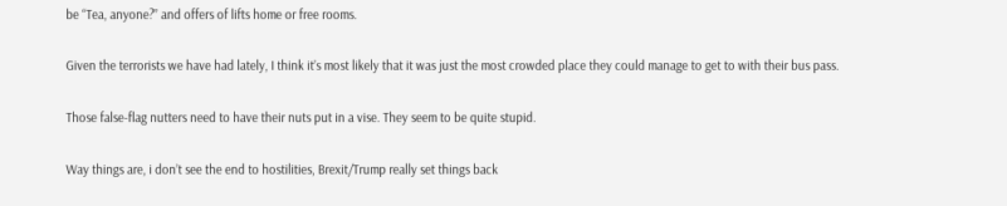be “Tea, anyone?” and offers of lifts home or free rooms.


Given the terrorists we have had lately, I think it’s most likely that it was just the most crowded place they could manage to get to with their bus pass.


Those false-flag nutters need to have their nuts put in a vise. They seem to be quite stupid.


Way things are, i don’t see the end to hostilities, Brexit/Trump really set things back